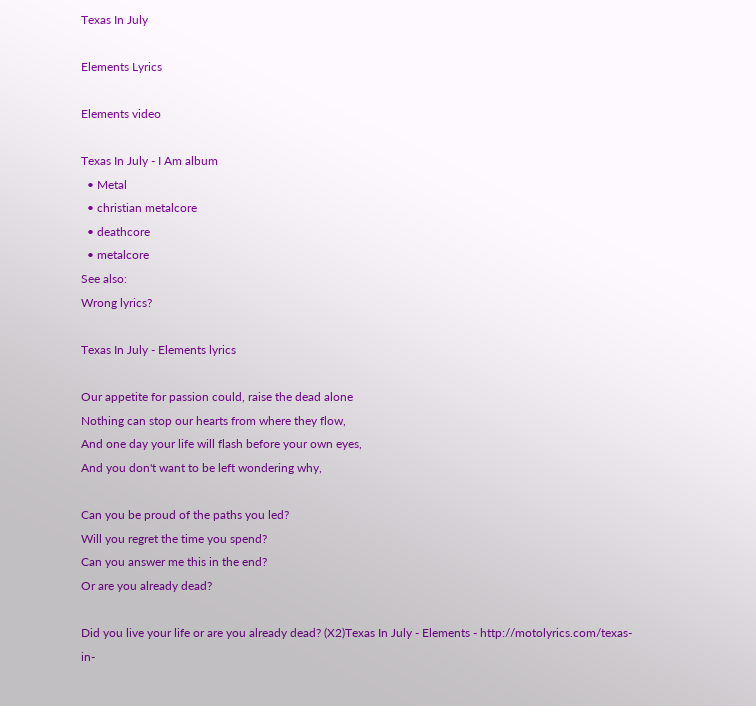Texas In July

Elements Lyrics

Elements video

Texas In July - I Am album
  • Metal
  • christian metalcore
  • deathcore
  • metalcore
See also:
Wrong lyrics?

Texas In July - Elements lyrics

Our appetite for passion could, raise the dead alone
Nothing can stop our hearts from where they flow,
And one day your life will flash before your own eyes,
And you don't want to be left wondering why,

Can you be proud of the paths you led?
Will you regret the time you spend?
Can you answer me this in the end?
Or are you already dead?

Did you live your life or are you already dead? (X2)Texas In July - Elements - http://motolyrics.com/texas-in-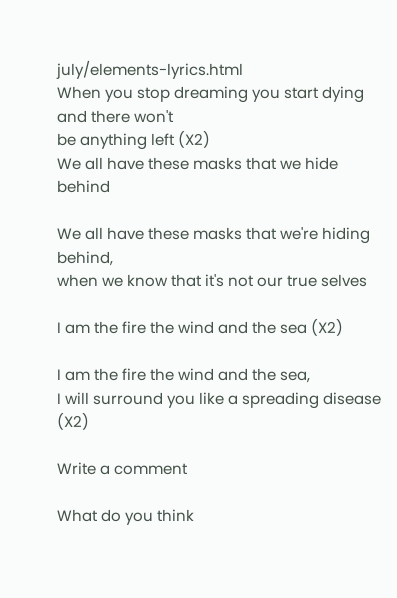july/elements-lyrics.html
When you stop dreaming you start dying and there won't
be anything left (X2)
We all have these masks that we hide behind

We all have these masks that we're hiding behind,
when we know that it's not our true selves

I am the fire the wind and the sea (X2)

I am the fire the wind and the sea,
I will surround you like a spreading disease (X2)

Write a comment

What do you think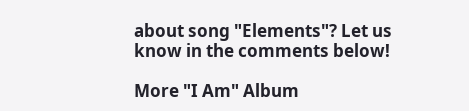about song "Elements"? Let us know in the comments below!

More "I Am" Album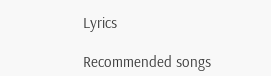Lyrics

Recommended songs